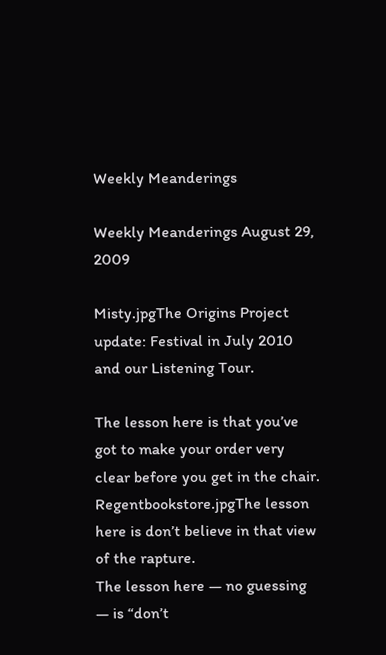Weekly Meanderings

Weekly Meanderings August 29, 2009

Misty.jpgThe Origins Project update: Festival in July 2010 and our Listening Tour.

The lesson here is that you’ve got to make your order very clear before you get in the chair.
Regentbookstore.jpgThe lesson here is don’t believe in that view of the rapture.
The lesson here — no guessing — is “don’t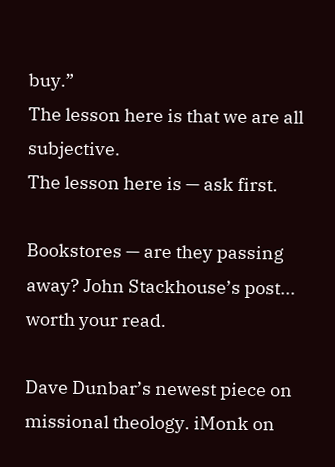buy.”
The lesson here is that we are all subjective.
The lesson here is — ask first.

Bookstores — are they passing away? John Stackhouse’s post... worth your read.

Dave Dunbar’s newest piece on missional theology. iMonk on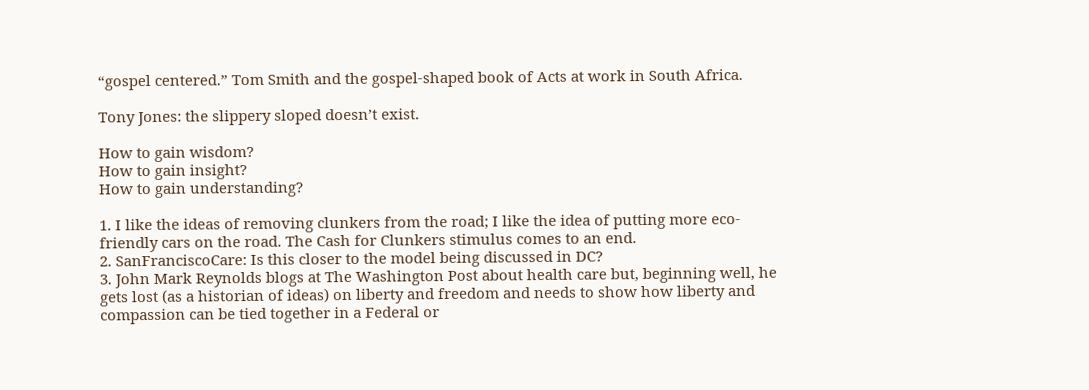“gospel centered.” Tom Smith and the gospel-shaped book of Acts at work in South Africa.

Tony Jones: the slippery sloped doesn’t exist.

How to gain wisdom?
How to gain insight?
How to gain understanding?

1. I like the ideas of removing clunkers from the road; I like the idea of putting more eco-friendly cars on the road. The Cash for Clunkers stimulus comes to an end.
2. SanFranciscoCare: Is this closer to the model being discussed in DC?
3. John Mark Reynolds blogs at The Washington Post about health care but, beginning well, he gets lost (as a historian of ideas) on liberty and freedom and needs to show how liberty and compassion can be tied together in a Federal or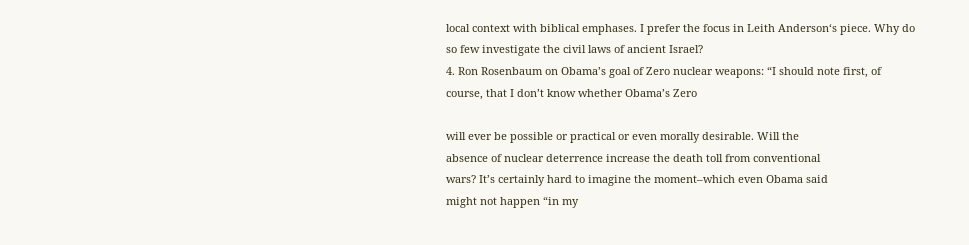local context with biblical emphases. I prefer the focus in Leith Anderson‘s piece. Why do so few investigate the civil laws of ancient Israel?
4. Ron Rosenbaum on Obama’s goal of Zero nuclear weapons: “I should note first, of course, that I don’t know whether Obama’s Zero

will ever be possible or practical or even morally desirable. Will the
absence of nuclear deterrence increase the death toll from conventional
wars? It’s certainly hard to imagine the moment–which even Obama said
might not happen “in my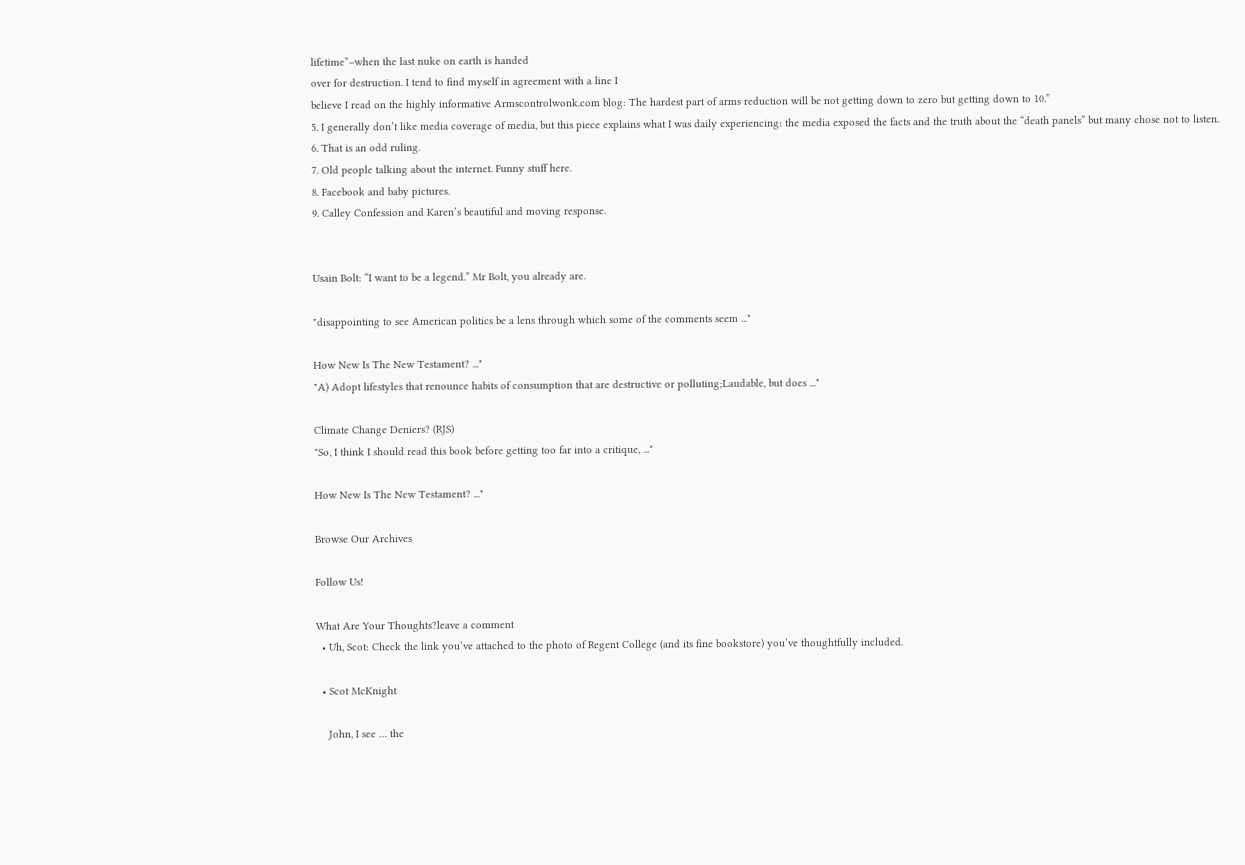lifetime”–when the last nuke on earth is handed
over for destruction. I tend to find myself in agreement with a line I
believe I read on the highly informative Armscontrolwonk.com blog: The hardest part of arms reduction will be not getting down to zero but getting down to 10.”
5. I generally don’t like media coverage of media, but this piece explains what I was daily experiencing: the media exposed the facts and the truth about the “death panels” but many chose not to listen.
6. That is an odd ruling.
7. Old people talking about the internet. Funny stuff here.
8. Facebook and baby pictures.
9. Calley Confession and Karen’s beautiful and moving response.


Usain Bolt: “I want to be a legend.” Mr Bolt, you already are.

"disappointing to see American politics be a lens through which some of the comments seem ..."

How New Is The New Testament? ..."
"A) Adopt lifestyles that renounce habits of consumption that are destructive or polluting;Laudable, but does ..."

Climate Change Deniers? (RJS)
"So, I think I should read this book before getting too far into a critique, ..."

How New Is The New Testament? ..."

Browse Our Archives

Follow Us!

What Are Your Thoughts?leave a comment
  • Uh, Scot: Check the link you’ve attached to the photo of Regent College (and its fine bookstore) you’ve thoughtfully included.

  • Scot McKnight

    John, I see … the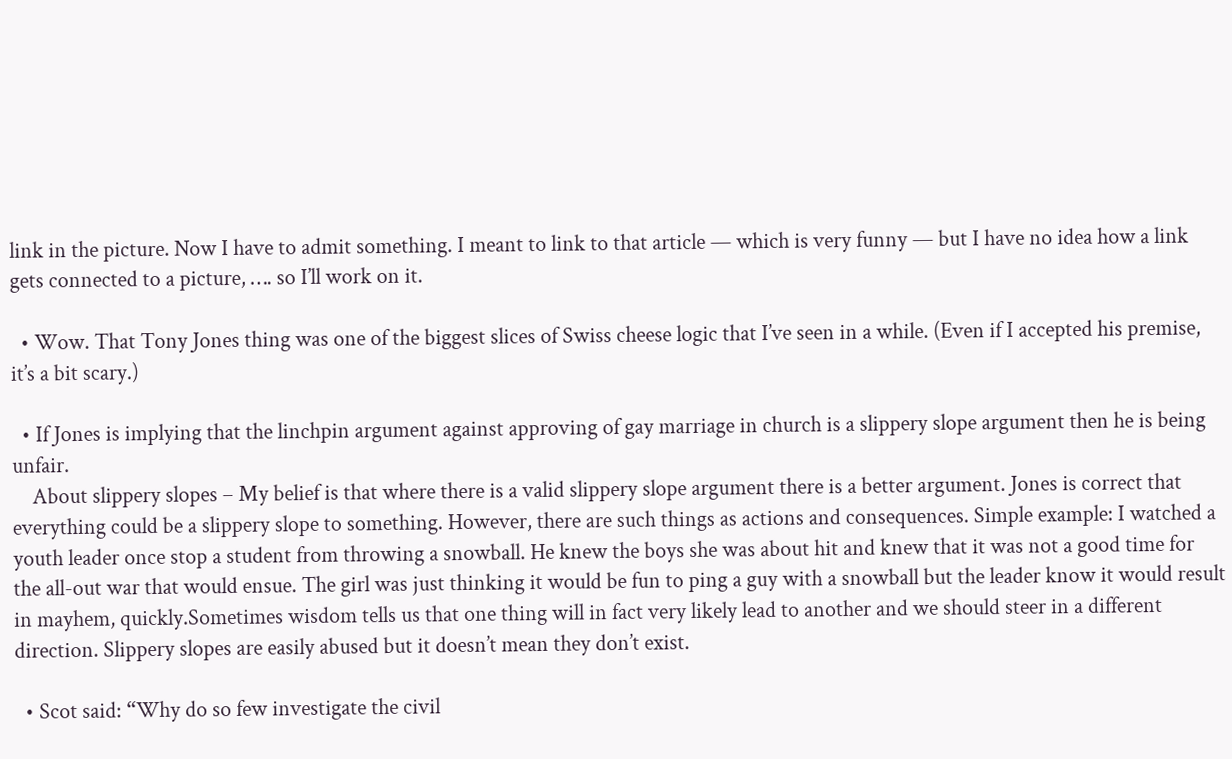link in the picture. Now I have to admit something. I meant to link to that article — which is very funny — but I have no idea how a link gets connected to a picture, …. so I’ll work on it.

  • Wow. That Tony Jones thing was one of the biggest slices of Swiss cheese logic that I’ve seen in a while. (Even if I accepted his premise, it’s a bit scary.)

  • If Jones is implying that the linchpin argument against approving of gay marriage in church is a slippery slope argument then he is being unfair.
    About slippery slopes – My belief is that where there is a valid slippery slope argument there is a better argument. Jones is correct that everything could be a slippery slope to something. However, there are such things as actions and consequences. Simple example: I watched a youth leader once stop a student from throwing a snowball. He knew the boys she was about hit and knew that it was not a good time for the all-out war that would ensue. The girl was just thinking it would be fun to ping a guy with a snowball but the leader know it would result in mayhem, quickly.Sometimes wisdom tells us that one thing will in fact very likely lead to another and we should steer in a different direction. Slippery slopes are easily abused but it doesn’t mean they don’t exist.

  • Scot said: “Why do so few investigate the civil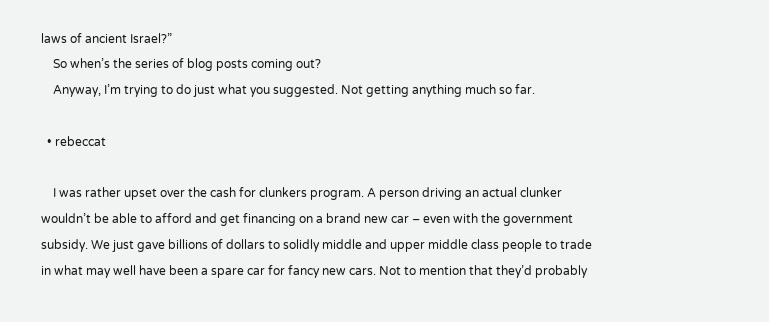laws of ancient Israel?”
    So when’s the series of blog posts coming out?
    Anyway, I’m trying to do just what you suggested. Not getting anything much so far.

  • rebeccat

    I was rather upset over the cash for clunkers program. A person driving an actual clunker wouldn’t be able to afford and get financing on a brand new car – even with the government subsidy. We just gave billions of dollars to solidly middle and upper middle class people to trade in what may well have been a spare car for fancy new cars. Not to mention that they’d probably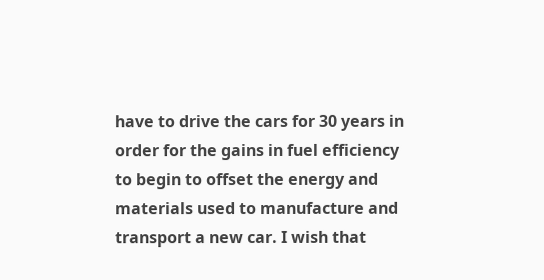have to drive the cars for 30 years in order for the gains in fuel efficiency to begin to offset the energy and materials used to manufacture and transport a new car. I wish that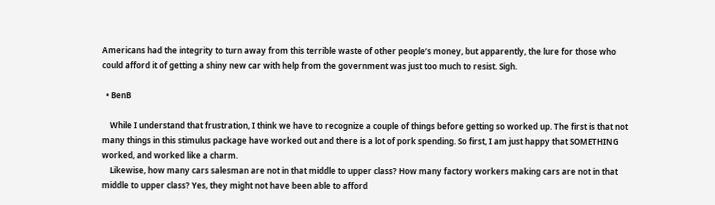Americans had the integrity to turn away from this terrible waste of other people’s money, but apparently, the lure for those who could afford it of getting a shiny new car with help from the government was just too much to resist. Sigh.

  • BenB

    While I understand that frustration, I think we have to recognize a couple of things before getting so worked up. The first is that not many things in this stimulus package have worked out and there is a lot of pork spending. So first, I am just happy that SOMETHING worked, and worked like a charm.
    Likewise, how many cars salesman are not in that middle to upper class? How many factory workers making cars are not in that middle to upper class? Yes, they might not have been able to afford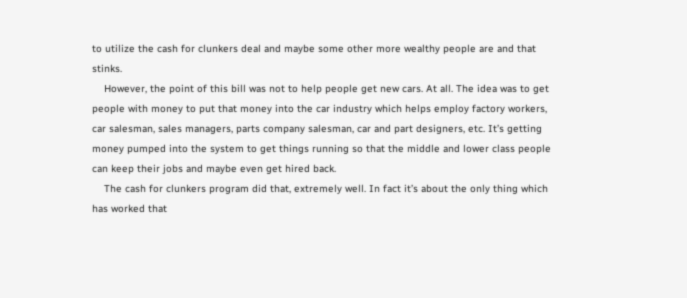to utilize the cash for clunkers deal and maybe some other more wealthy people are and that stinks.
    However, the point of this bill was not to help people get new cars. At all. The idea was to get people with money to put that money into the car industry which helps employ factory workers, car salesman, sales managers, parts company salesman, car and part designers, etc. It’s getting money pumped into the system to get things running so that the middle and lower class people can keep their jobs and maybe even get hired back.
    The cash for clunkers program did that, extremely well. In fact it’s about the only thing which has worked that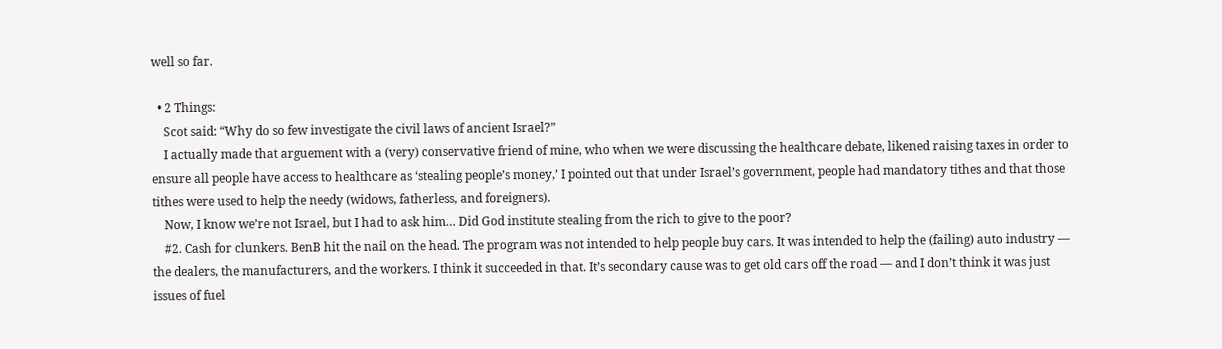well so far.

  • 2 Things:
    Scot said: “Why do so few investigate the civil laws of ancient Israel?”
    I actually made that arguement with a (very) conservative friend of mine, who when we were discussing the healthcare debate, likened raising taxes in order to ensure all people have access to healthcare as ‘stealing people’s money,’ I pointed out that under Israel’s government, people had mandatory tithes and that those tithes were used to help the needy (widows, fatherless, and foreigners).
    Now, I know we’re not Israel, but I had to ask him… Did God institute stealing from the rich to give to the poor?
    #2. Cash for clunkers. BenB hit the nail on the head. The program was not intended to help people buy cars. It was intended to help the (failing) auto industry — the dealers, the manufacturers, and the workers. I think it succeeded in that. It’s secondary cause was to get old cars off the road — and I don’t think it was just issues of fuel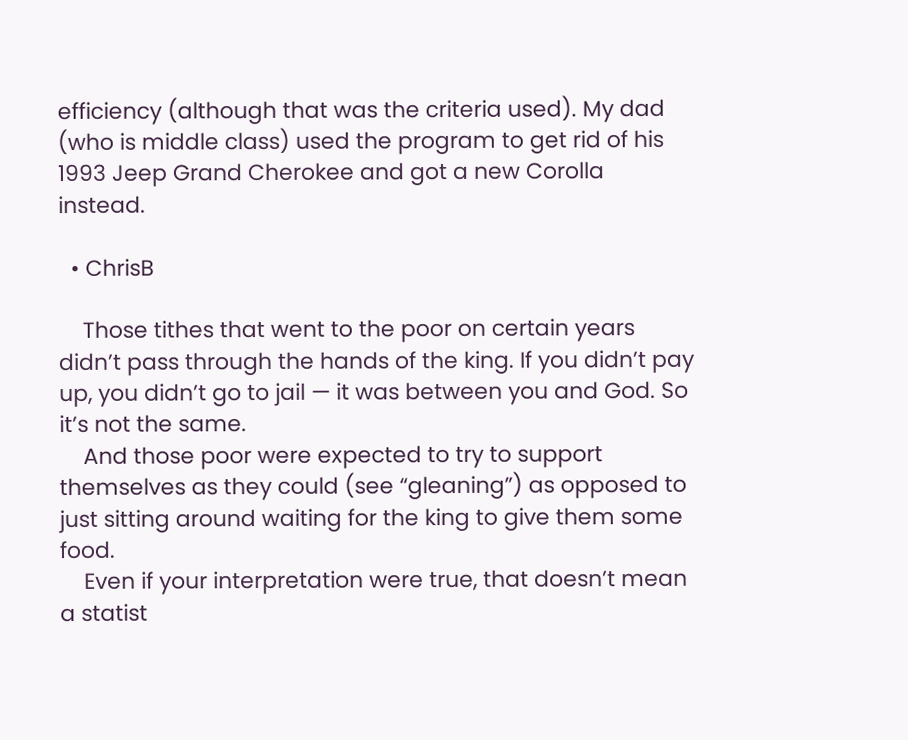efficiency (although that was the criteria used). My dad (who is middle class) used the program to get rid of his 1993 Jeep Grand Cherokee and got a new Corolla instead.

  • ChrisB

    Those tithes that went to the poor on certain years didn’t pass through the hands of the king. If you didn’t pay up, you didn’t go to jail — it was between you and God. So it’s not the same.
    And those poor were expected to try to support themselves as they could (see “gleaning”) as opposed to just sitting around waiting for the king to give them some food.
    Even if your interpretation were true, that doesn’t mean a statist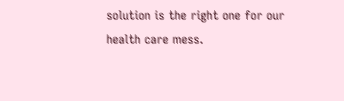solution is the right one for our health care mess.